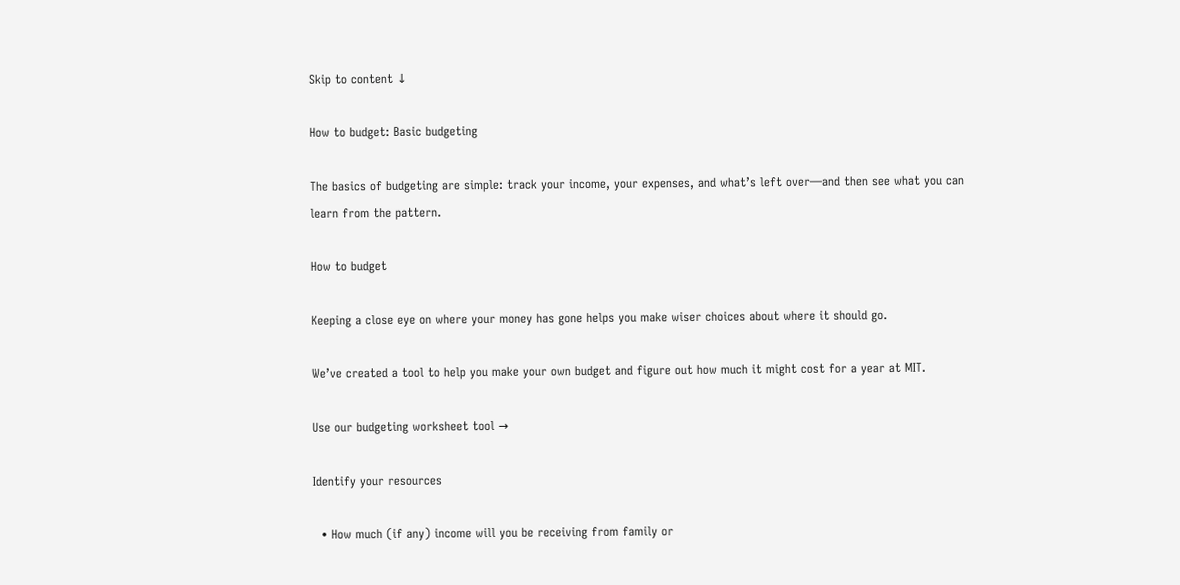Skip to content ↓

How to budget: Basic budgeting

The basics of budgeting are simple: track your income, your expenses, and what’s left over—and then see what you can learn from the pattern.

How to budget

Keeping a close eye on where your money has gone helps you make wiser choices about where it should go.

We’ve created a tool to help you make your own budget and figure out how much it might cost for a year at MIT.

Use our budgeting worksheet tool →

Identify your resources

  • How much (if any) income will you be receiving from family or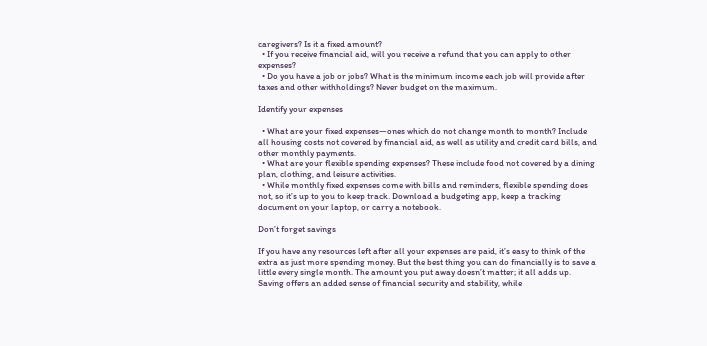caregivers? Is it a fixed amount?
  • If you receive financial aid, will you receive a refund that you can apply to other expenses?
  • Do you have a job or jobs? What is the minimum income each job will provide after taxes and other withholdings? Never budget on the maximum.

Identify your expenses

  • What are your fixed expenses—ones which do not change month to month? Include all housing costs not covered by financial aid, as well as utility and credit card bills, and other monthly payments.
  • What are your flexible spending expenses? These include food not covered by a dining plan, clothing, and leisure activities.
  • While monthly fixed expenses come with bills and reminders, flexible spending does not, so it’s up to you to keep track. Download a budgeting app, keep a tracking document on your laptop, or carry a notebook.

Don’t forget savings

If you have any resources left after all your expenses are paid, it’s easy to think of the extra as just more spending money. But the best thing you can do financially is to save a little every single month. The amount you put away doesn’t matter; it all adds up. Saving offers an added sense of financial security and stability, while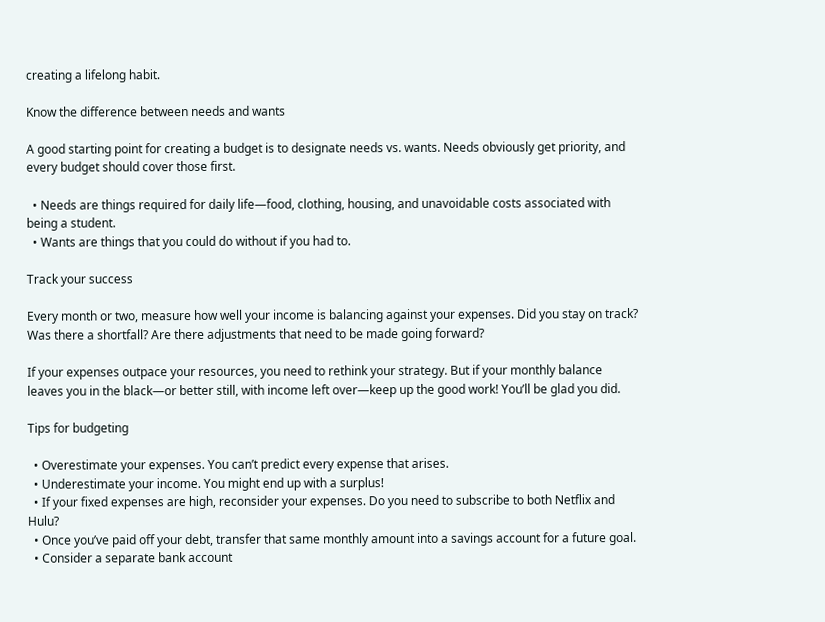creating a lifelong habit.

Know the difference between needs and wants

A good starting point for creating a budget is to designate needs vs. wants. Needs obviously get priority, and every budget should cover those first.

  • Needs are things required for daily life—food, clothing, housing, and unavoidable costs associated with being a student.
  • Wants are things that you could do without if you had to.

Track your success

Every month or two, measure how well your income is balancing against your expenses. Did you stay on track? Was there a shortfall? Are there adjustments that need to be made going forward?

If your expenses outpace your resources, you need to rethink your strategy. But if your monthly balance leaves you in the black—or better still, with income left over—keep up the good work! You’ll be glad you did.

Tips for budgeting

  • Overestimate your expenses. You can’t predict every expense that arises.
  • Underestimate your income. You might end up with a surplus!
  • If your fixed expenses are high, reconsider your expenses. Do you need to subscribe to both Netflix and Hulu?
  • Once you’ve paid off your debt, transfer that same monthly amount into a savings account for a future goal.
  • Consider a separate bank account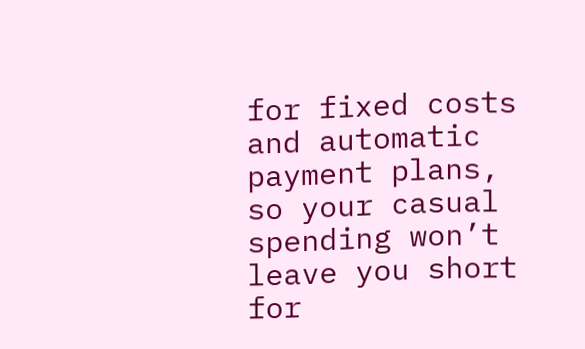for fixed costs and automatic payment plans, so your casual spending won’t leave you short for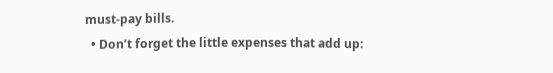must-pay bills.
  • Don’t forget the little expenses that add up: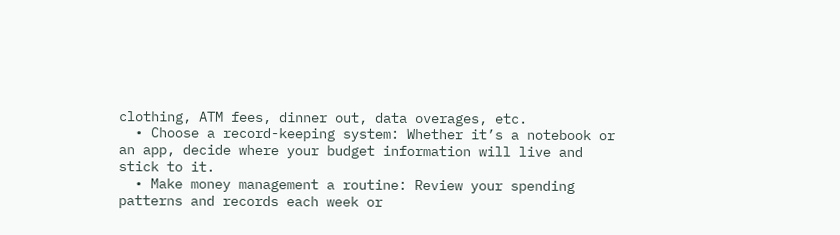clothing, ATM fees, dinner out, data overages, etc.
  • Choose a record-keeping system: Whether it’s a notebook or an app, decide where your budget information will live and stick to it.
  • Make money management a routine: Review your spending patterns and records each week or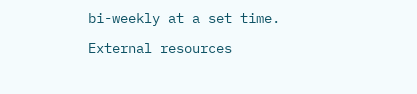bi-weekly at a set time.

External resources